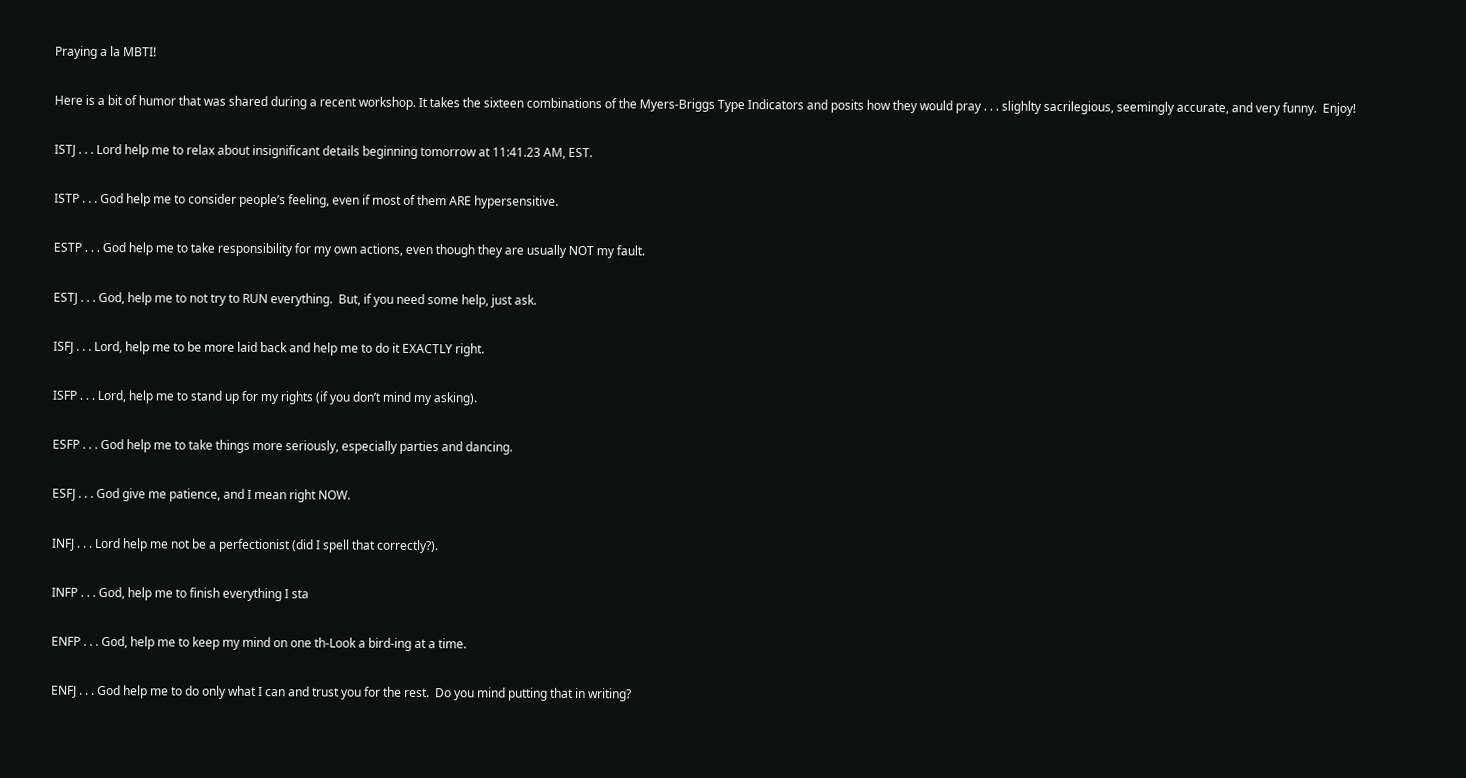Praying a la MBTI!

Here is a bit of humor that was shared during a recent workshop. It takes the sixteen combinations of the Myers-Briggs Type Indicators and posits how they would pray . . . slighlty sacrilegious, seemingly accurate, and very funny.  Enjoy!

ISTJ . . . Lord help me to relax about insignificant details beginning tomorrow at 11:41.23 AM, EST.

ISTP . . . God help me to consider people’s feeling, even if most of them ARE hypersensitive.

ESTP . . . God help me to take responsibility for my own actions, even though they are usually NOT my fault.

ESTJ . . . God, help me to not try to RUN everything.  But, if you need some help, just ask.

ISFJ . . . Lord, help me to be more laid back and help me to do it EXACTLY right.

ISFP . . . Lord, help me to stand up for my rights (if you don’t mind my asking).

ESFP . . . God help me to take things more seriously, especially parties and dancing.

ESFJ . . . God give me patience, and I mean right NOW.

INFJ . . . Lord help me not be a perfectionist (did I spell that correctly?).

INFP . . . God, help me to finish everything I sta

ENFP . . . God, help me to keep my mind on one th-Look a bird-ing at a time.

ENFJ . . . God help me to do only what I can and trust you for the rest.  Do you mind putting that in writing?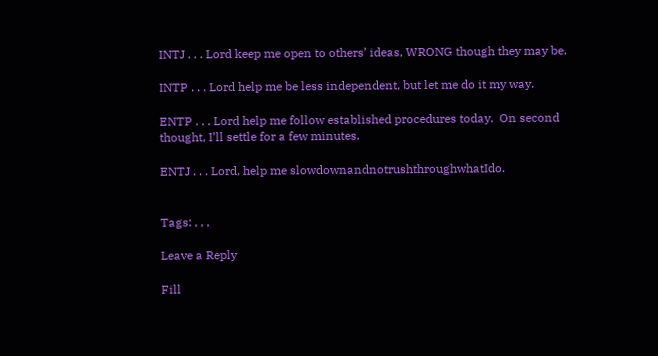INTJ . . . Lord keep me open to others’ ideas, WRONG though they may be.

INTP . . . Lord help me be less independent, but let me do it my way.

ENTP . . . Lord help me follow established procedures today.  On second thought, I’ll settle for a few minutes.

ENTJ . . . Lord, help me slowdownandnotrushthroughwhatIdo.


Tags: , , ,

Leave a Reply

Fill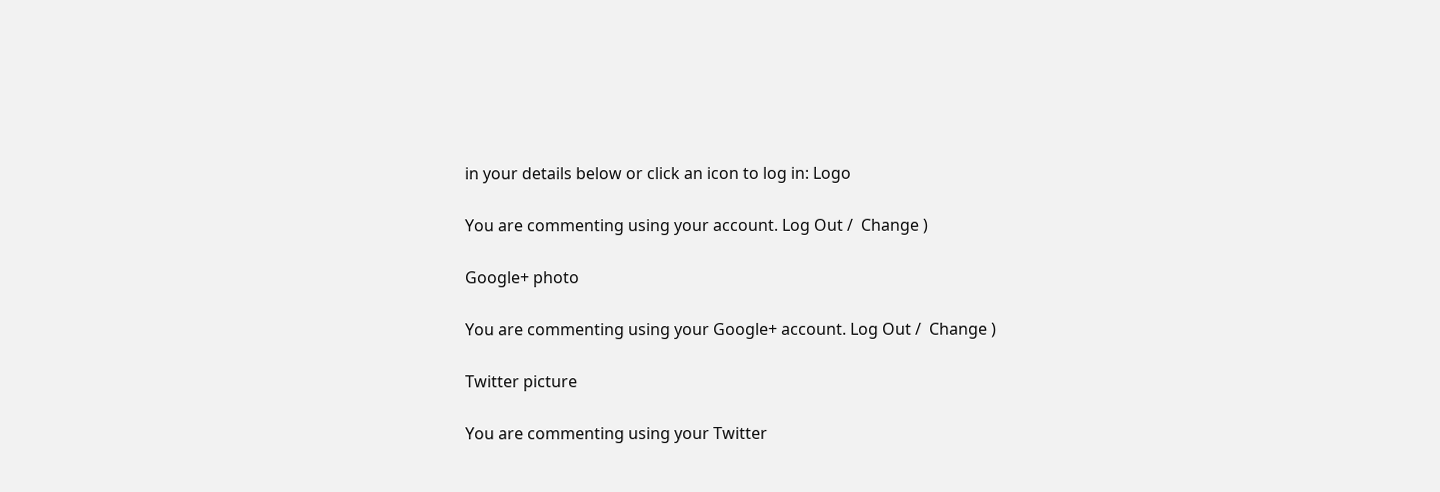in your details below or click an icon to log in: Logo

You are commenting using your account. Log Out /  Change )

Google+ photo

You are commenting using your Google+ account. Log Out /  Change )

Twitter picture

You are commenting using your Twitter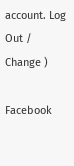account. Log Out /  Change )

Facebook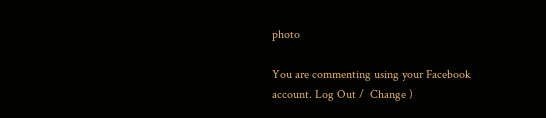photo

You are commenting using your Facebook account. Log Out /  Change )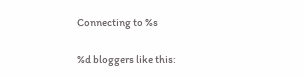Connecting to %s

%d bloggers like this: